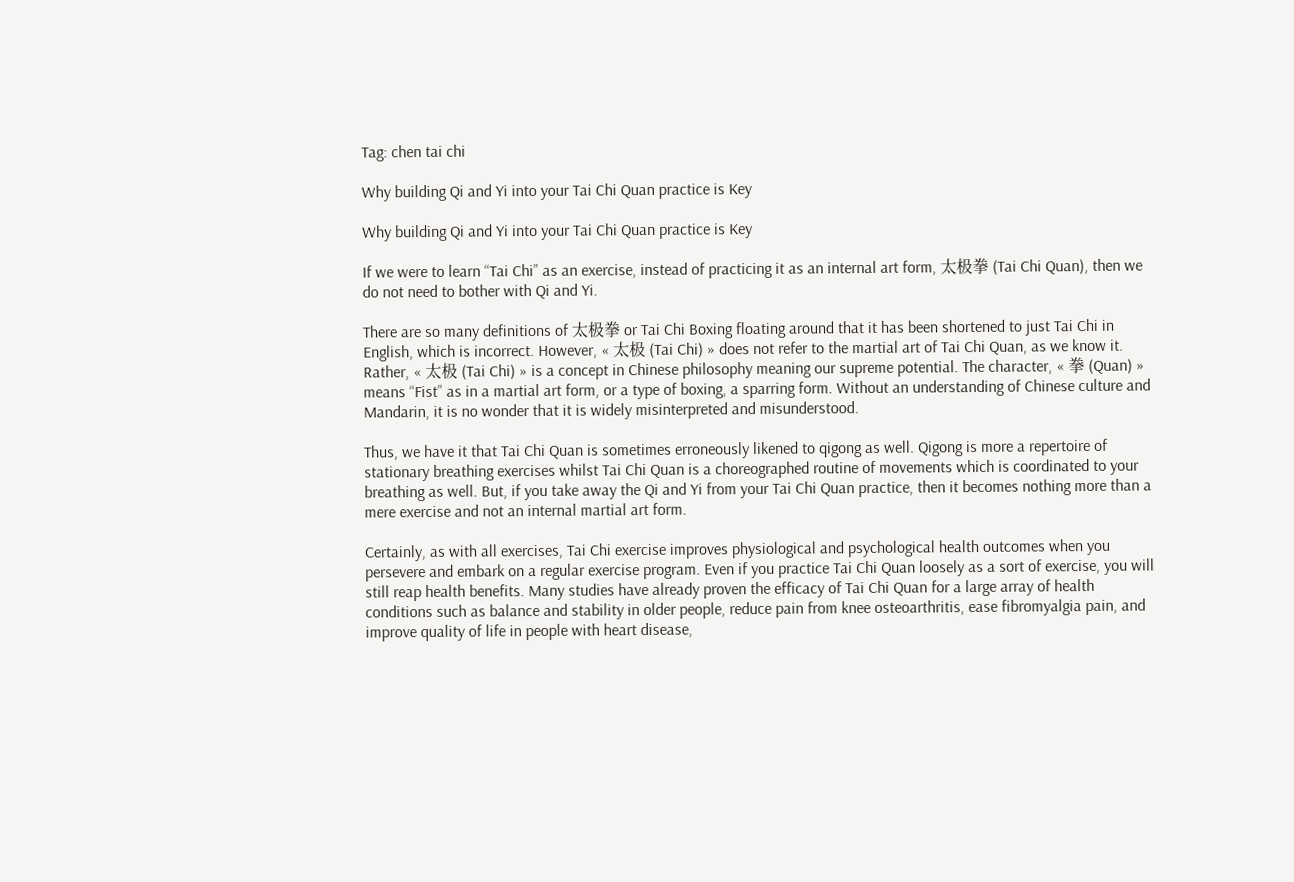Tag: chen tai chi

Why building Qi and Yi into your Tai Chi Quan practice is Key

Why building Qi and Yi into your Tai Chi Quan practice is Key

If we were to learn “Tai Chi” as an exercise, instead of practicing it as an internal art form, 太极拳 (Tai Chi Quan), then we do not need to bother with Qi and Yi.

There are so many definitions of 太极拳 or Tai Chi Boxing floating around that it has been shortened to just Tai Chi in English, which is incorrect. However, « 太极 (Tai Chi) » does not refer to the martial art of Tai Chi Quan, as we know it. Rather, « 太极 (Tai Chi) » is a concept in Chinese philosophy meaning our supreme potential. The character, « 拳 (Quan) » means “Fist” as in a martial art form, or a type of boxing, a sparring form. Without an understanding of Chinese culture and Mandarin, it is no wonder that it is widely misinterpreted and misunderstood.

Thus, we have it that Tai Chi Quan is sometimes erroneously likened to qigong as well. Qigong is more a repertoire of stationary breathing exercises whilst Tai Chi Quan is a choreographed routine of movements which is coordinated to your breathing as well. But, if you take away the Qi and Yi from your Tai Chi Quan practice, then it becomes nothing more than a mere exercise and not an internal martial art form.

Certainly, as with all exercises, Tai Chi exercise improves physiological and psychological health outcomes when you persevere and embark on a regular exercise program. Even if you practice Tai Chi Quan loosely as a sort of exercise, you will still reap health benefits. Many studies have already proven the efficacy of Tai Chi Quan for a large array of health conditions such as balance and stability in older people, reduce pain from knee osteoarthritis, ease fibromyalgia pain, and improve quality of life in people with heart disease,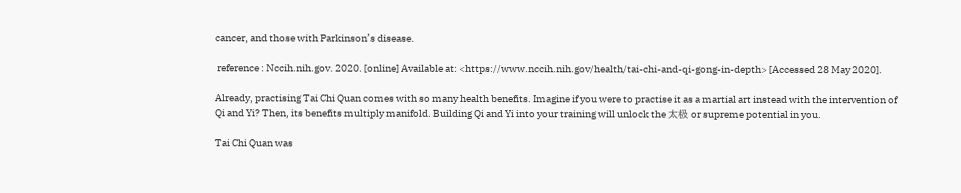cancer, and those with Parkinson’s disease.

 reference : Nccih.nih.gov. 2020. [online] Available at: <https://www.nccih.nih.gov/health/tai-chi-and-qi-gong-in-depth> [Accessed 28 May 2020].

Already, practising Tai Chi Quan comes with so many health benefits. Imagine if you were to practise it as a martial art instead with the intervention of Qi and Yi? Then, its benefits multiply manifold. Building Qi and Yi into your training will unlock the 太极 or supreme potential in you.

Tai Chi Quan was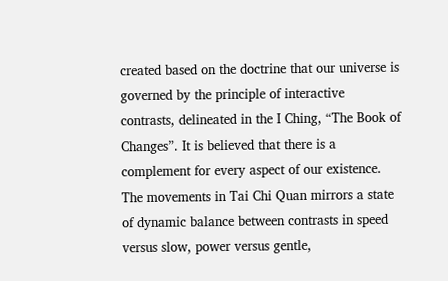created based on the doctrine that our universe is governed by the principle of interactive contrasts, delineated in the I Ching, “The Book of Changes”. It is believed that there is a complement for every aspect of our existence. The movements in Tai Chi Quan mirrors a state of dynamic balance between contrasts in speed versus slow, power versus gentle,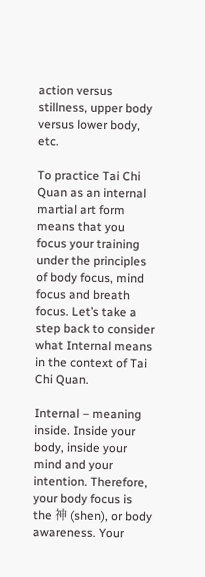action versus stillness, upper body versus lower body, etc.

To practice Tai Chi Quan as an internal martial art form means that you focus your training under the principles of body focus, mind focus and breath focus. Let’s take a step back to consider what Internal means in the context of Tai Chi Quan.

Internal – meaning inside. Inside your body, inside your mind and your intention. Therefore, your body focus is the 神 (shen), or body awareness. Your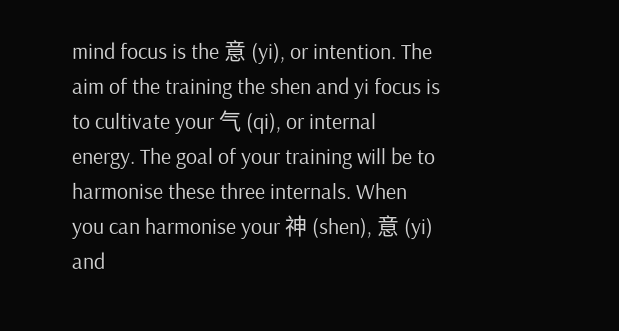mind focus is the 意 (yi), or intention. The aim of the training the shen and yi focus is to cultivate your 气 (qi), or internal energy. The goal of your training will be to harmonise these three internals. When you can harmonise your 神 (shen), 意 (yi) and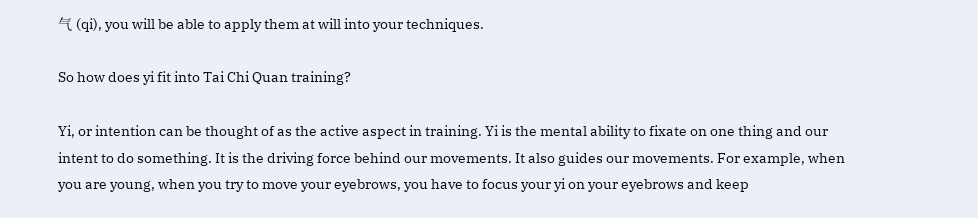气 (qi), you will be able to apply them at will into your techniques.

So how does yi fit into Tai Chi Quan training?

Yi, or intention can be thought of as the active aspect in training. Yi is the mental ability to fixate on one thing and our intent to do something. It is the driving force behind our movements. It also guides our movements. For example, when you are young, when you try to move your eyebrows, you have to focus your yi on your eyebrows and keep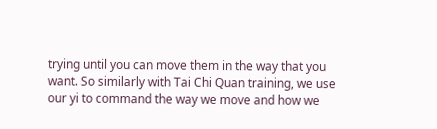trying until you can move them in the way that you want. So similarly with Tai Chi Quan training, we use our yi to command the way we move and how we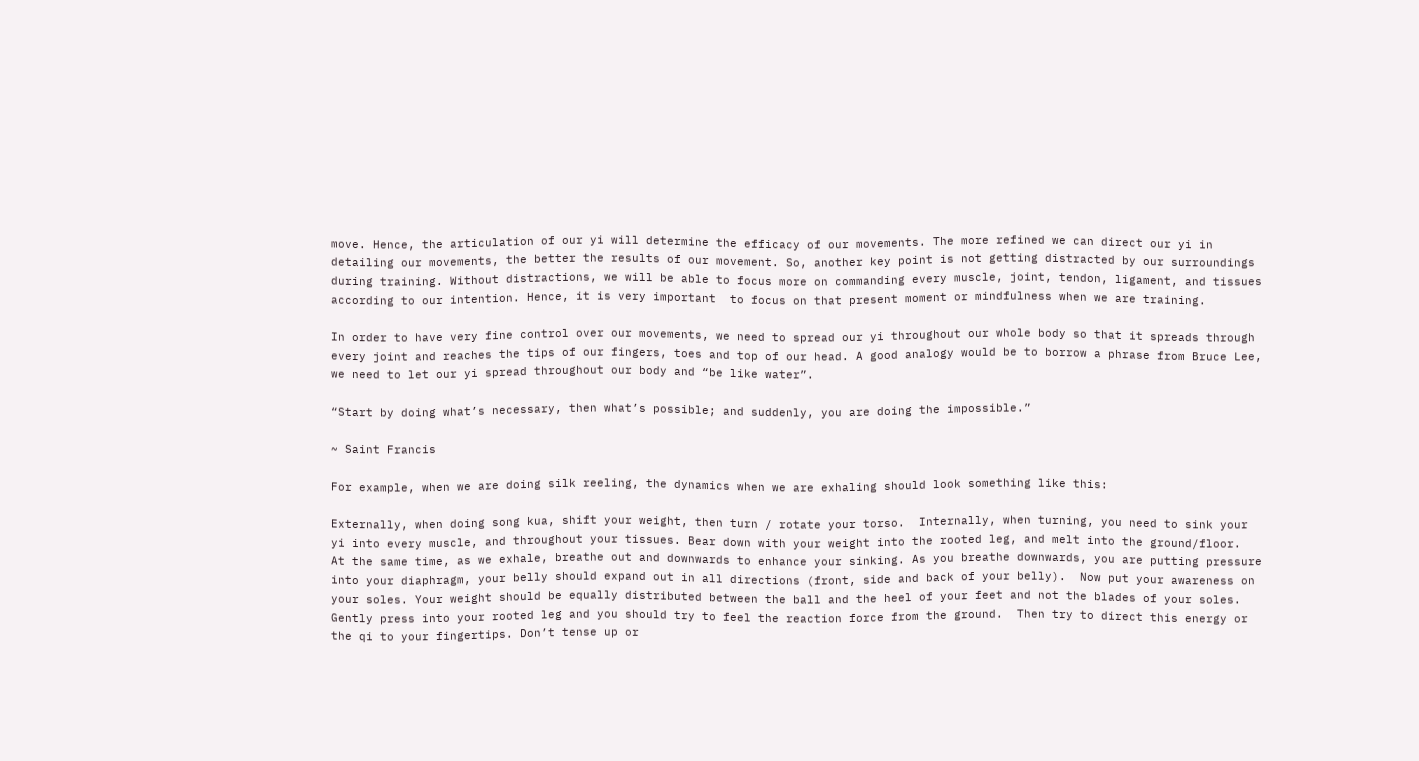move. Hence, the articulation of our yi will determine the efficacy of our movements. The more refined we can direct our yi in detailing our movements, the better the results of our movement. So, another key point is not getting distracted by our surroundings during training. Without distractions, we will be able to focus more on commanding every muscle, joint, tendon, ligament, and tissues according to our intention. Hence, it is very important  to focus on that present moment or mindfulness when we are training.

In order to have very fine control over our movements, we need to spread our yi throughout our whole body so that it spreads through every joint and reaches the tips of our fingers, toes and top of our head. A good analogy would be to borrow a phrase from Bruce Lee, we need to let our yi spread throughout our body and “be like water”.

“Start by doing what’s necessary, then what’s possible; and suddenly, you are doing the impossible.”

~ Saint Francis

For example, when we are doing silk reeling, the dynamics when we are exhaling should look something like this:

Externally, when doing song kua, shift your weight, then turn / rotate your torso.  Internally, when turning, you need to sink your yi into every muscle, and throughout your tissues. Bear down with your weight into the rooted leg, and melt into the ground/floor.   At the same time, as we exhale, breathe out and downwards to enhance your sinking. As you breathe downwards, you are putting pressure into your diaphragm, your belly should expand out in all directions (front, side and back of your belly).  Now put your awareness on your soles. Your weight should be equally distributed between the ball and the heel of your feet and not the blades of your soles. Gently press into your rooted leg and you should try to feel the reaction force from the ground.  Then try to direct this energy or the qi to your fingertips. Don’t tense up or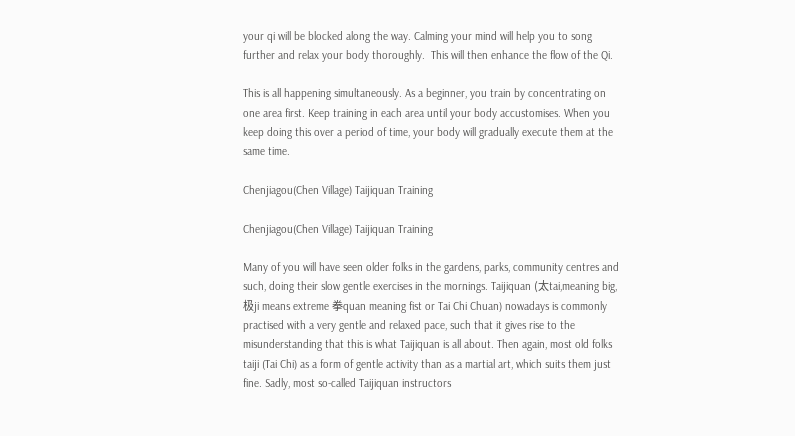your qi will be blocked along the way. Calming your mind will help you to song further and relax your body thoroughly.  This will then enhance the flow of the Qi.

This is all happening simultaneously. As a beginner, you train by concentrating on one area first. Keep training in each area until your body accustomises. When you keep doing this over a period of time, your body will gradually execute them at the same time.

Chenjiagou(Chen Village) Taijiquan Training

Chenjiagou(Chen Village) Taijiquan Training

Many of you will have seen older folks in the gardens, parks, community centres and such, doing their slow gentle exercises in the mornings. Taijiquan (太tai,meaning big, 极ji means extreme 拳quan meaning fist or Tai Chi Chuan) nowadays is commonly practised with a very gentle and relaxed pace, such that it gives rise to the misunderstanding that this is what Taijiquan is all about. Then again, most old folks taiji (Tai Chi) as a form of gentle activity than as a martial art, which suits them just fine. Sadly, most so-called Taijiquan instructors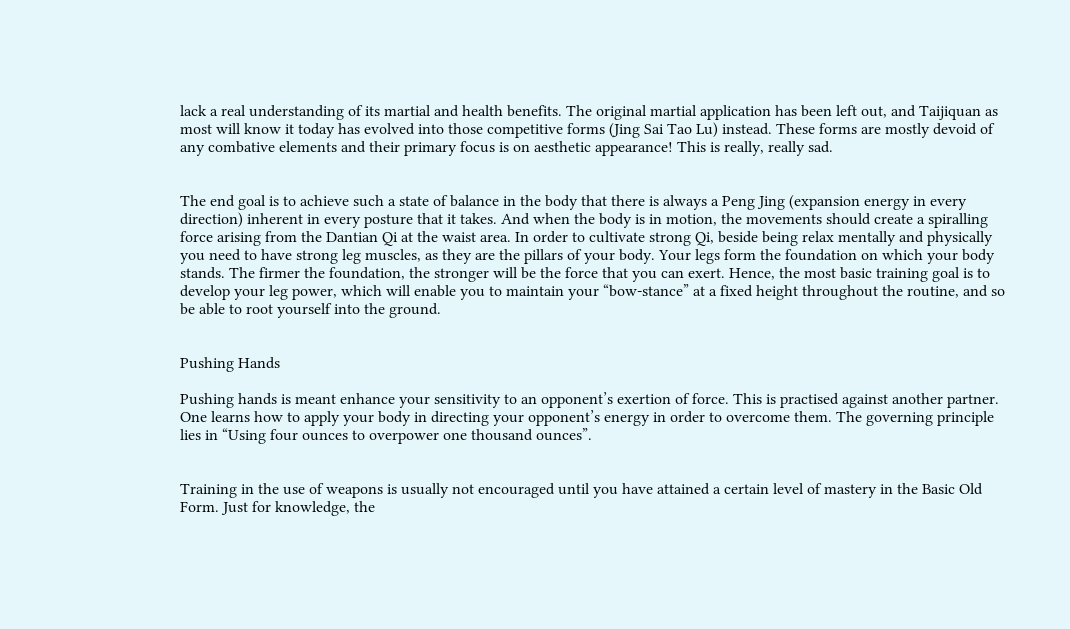lack a real understanding of its martial and health benefits. The original martial application has been left out, and Taijiquan as most will know it today has evolved into those competitive forms (Jing Sai Tao Lu) instead. These forms are mostly devoid of any combative elements and their primary focus is on aesthetic appearance! This is really, really sad.


The end goal is to achieve such a state of balance in the body that there is always a Peng Jing (expansion energy in every direction) inherent in every posture that it takes. And when the body is in motion, the movements should create a spiralling force arising from the Dantian Qi at the waist area. In order to cultivate strong Qi, beside being relax mentally and physically you need to have strong leg muscles, as they are the pillars of your body. Your legs form the foundation on which your body stands. The firmer the foundation, the stronger will be the force that you can exert. Hence, the most basic training goal is to develop your leg power, which will enable you to maintain your “bow-stance” at a fixed height throughout the routine, and so be able to root yourself into the ground.


Pushing Hands

Pushing hands is meant enhance your sensitivity to an opponent’s exertion of force. This is practised against another partner. One learns how to apply your body in directing your opponent’s energy in order to overcome them. The governing principle lies in “Using four ounces to overpower one thousand ounces”.


Training in the use of weapons is usually not encouraged until you have attained a certain level of mastery in the Basic Old Form. Just for knowledge, the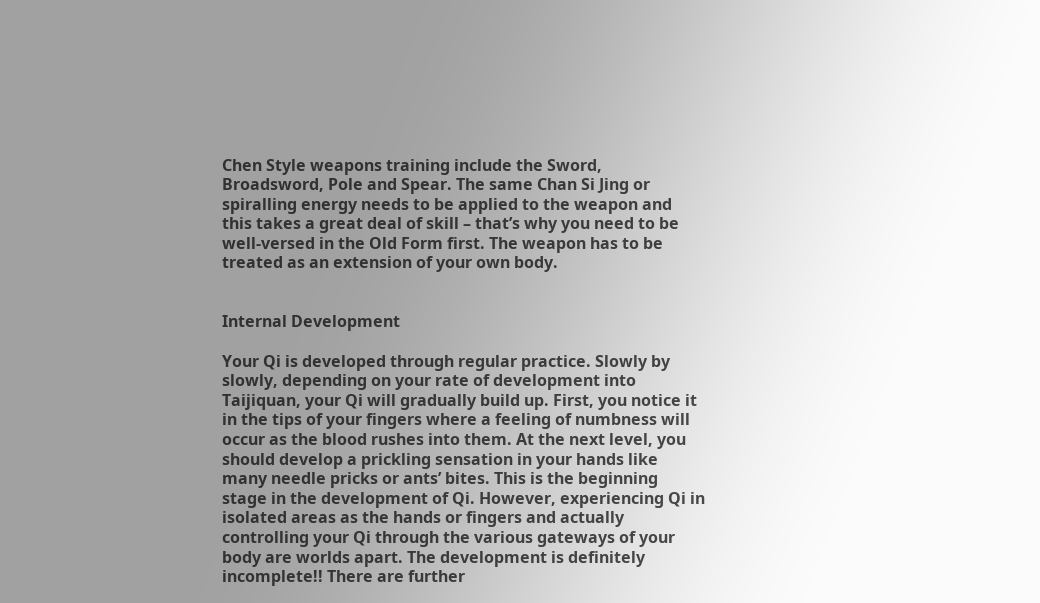Chen Style weapons training include the Sword, Broadsword, Pole and Spear. The same Chan Si Jing or spiralling energy needs to be applied to the weapon and this takes a great deal of skill – that’s why you need to be well-versed in the Old Form first. The weapon has to be treated as an extension of your own body.


Internal Development

Your Qi is developed through regular practice. Slowly by slowly, depending on your rate of development into Taijiquan, your Qi will gradually build up. First, you notice it in the tips of your fingers where a feeling of numbness will occur as the blood rushes into them. At the next level, you should develop a prickling sensation in your hands like many needle pricks or ants’ bites. This is the beginning stage in the development of Qi. However, experiencing Qi in isolated areas as the hands or fingers and actually controlling your Qi through the various gateways of your body are worlds apart. The development is definitely incomplete!! There are further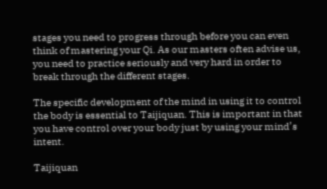stages you need to progress through before you can even think of mastering your Qi. As our masters often advise us, you need to practice seriously and very hard in order to break through the different stages.

The specific development of the mind in using it to control the body is essential to Taijiquan. This is important in that you have control over your body just by using your mind’s intent.

Taijiquan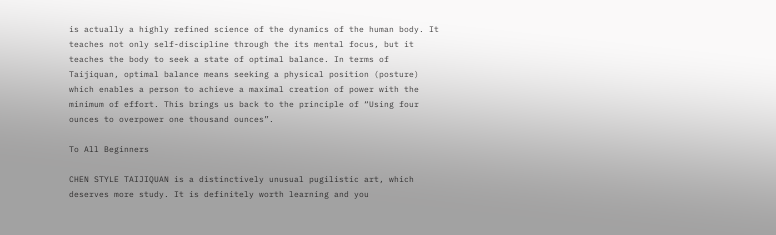is actually a highly refined science of the dynamics of the human body. It teaches not only self-discipline through the its mental focus, but it teaches the body to seek a state of optimal balance. In terms of Taijiquan, optimal balance means seeking a physical position (posture) which enables a person to achieve a maximal creation of power with the minimum of effort. This brings us back to the principle of “Using four ounces to overpower one thousand ounces”.

To All Beginners

CHEN STYLE TAIJIQUAN is a distinctively unusual pugilistic art, which deserves more study. It is definitely worth learning and you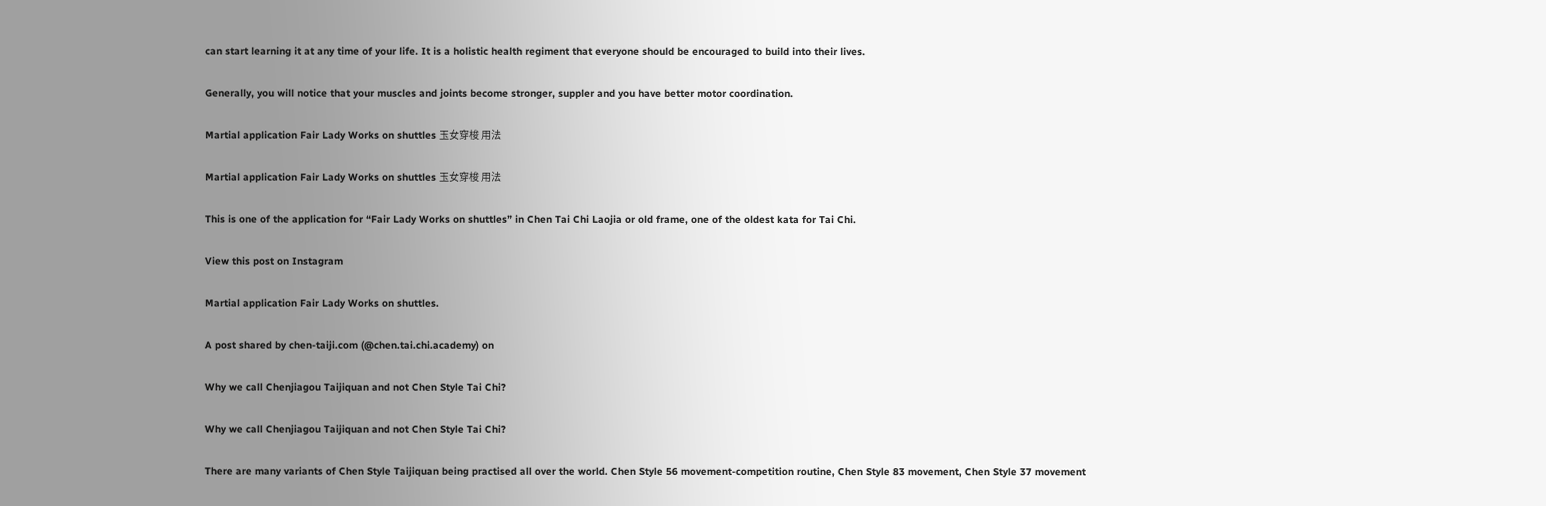can start learning it at any time of your life. It is a holistic health regiment that everyone should be encouraged to build into their lives.

Generally, you will notice that your muscles and joints become stronger, suppler and you have better motor coordination.

Martial application Fair Lady Works on shuttles 玉女穿梭 用法

Martial application Fair Lady Works on shuttles 玉女穿梭 用法

This is one of the application for “Fair Lady Works on shuttles” in Chen Tai Chi Laojia or old frame, one of the oldest kata for Tai Chi.

View this post on Instagram

Martial application Fair Lady Works on shuttles.

A post shared by chen-taiji.com (@chen.tai.chi.academy) on

Why we call Chenjiagou Taijiquan and not Chen Style Tai Chi?

Why we call Chenjiagou Taijiquan and not Chen Style Tai Chi?

There are many variants of Chen Style Taijiquan being practised all over the world. Chen Style 56 movement-competition routine, Chen Style 83 movement, Chen Style 37 movement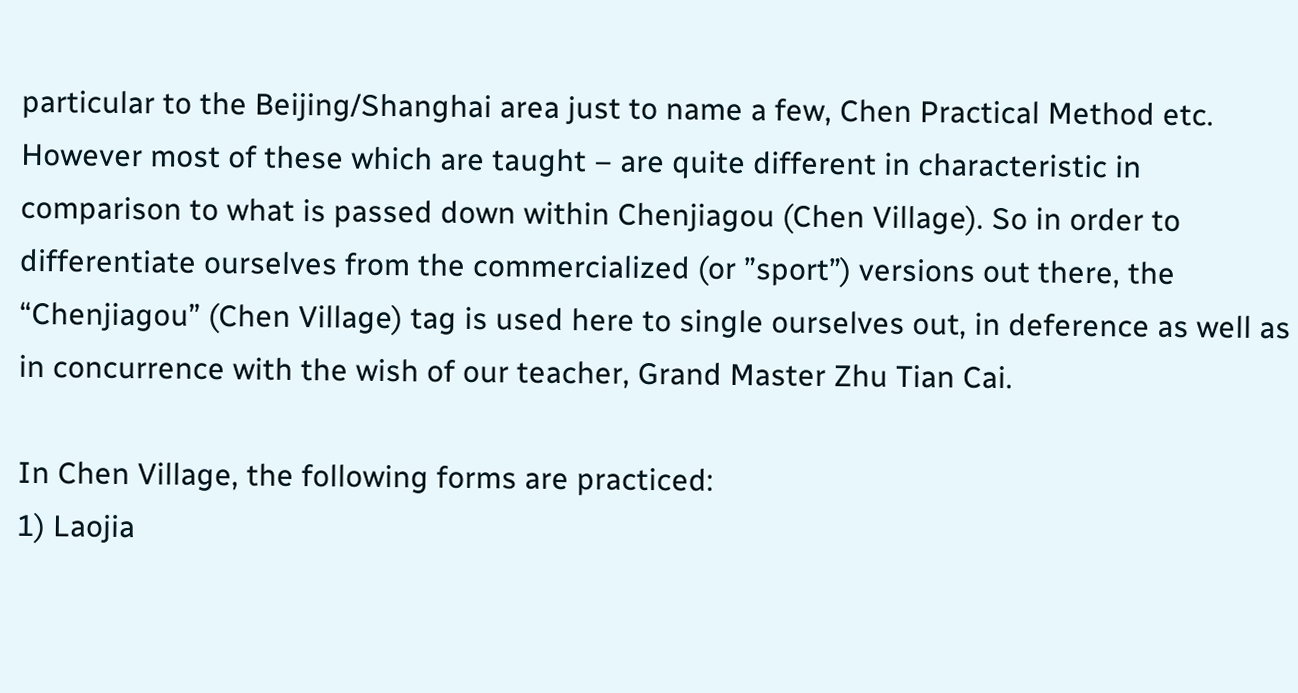particular to the Beijing/Shanghai area just to name a few, Chen Practical Method etc. However most of these which are taught – are quite different in characteristic in comparison to what is passed down within Chenjiagou (Chen Village). So in order to differentiate ourselves from the commercialized (or ”sport”) versions out there, the “Chenjiagou” (Chen Village) tag is used here to single ourselves out, in deference as well as in concurrence with the wish of our teacher, Grand Master Zhu Tian Cai.

In Chen Village, the following forms are practiced:
1) Laojia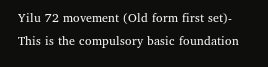Yilu 72 movement (Old form first set)- This is the compulsory basic foundation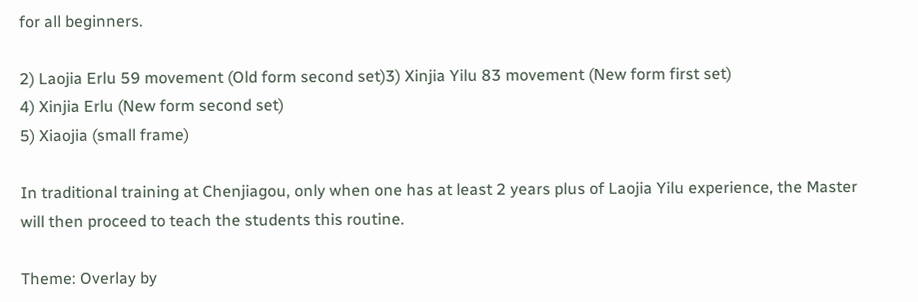for all beginners.

2) Laojia Erlu 59 movement (Old form second set)3) Xinjia Yilu 83 movement (New form first set)
4) Xinjia Erlu (New form second set)
5) Xiaojia (small frame)

In traditional training at Chenjiagou, only when one has at least 2 years plus of Laojia Yilu experience, the Master will then proceed to teach the students this routine.

Theme: Overlay by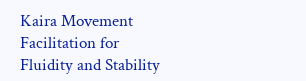Kaira Movement Facilitation for Fluidity and Stability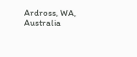Ardross, WA, Australia